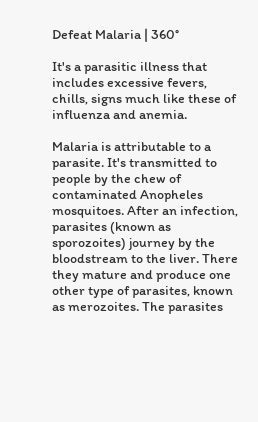Defeat Malaria | 360°

It's a parasitic illness that includes excessive fevers, chills, signs much like these of influenza and anemia.

Malaria is attributable to a parasite. It's transmitted to people by the chew of contaminated Anopheles mosquitoes. After an infection, parasites (known as sporozoites) journey by the bloodstream to the liver. There they mature and produce one other type of parasites, known as merozoites. The parasites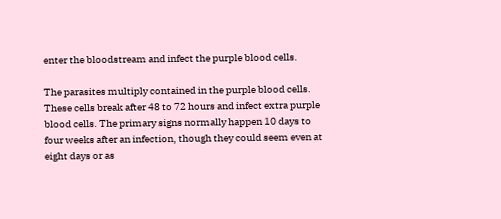enter the bloodstream and infect the purple blood cells.

The parasites multiply contained in the purple blood cells. These cells break after 48 to 72 hours and infect extra purple blood cells. The primary signs normally happen 10 days to four weeks after an infection, though they could seem even at eight days or as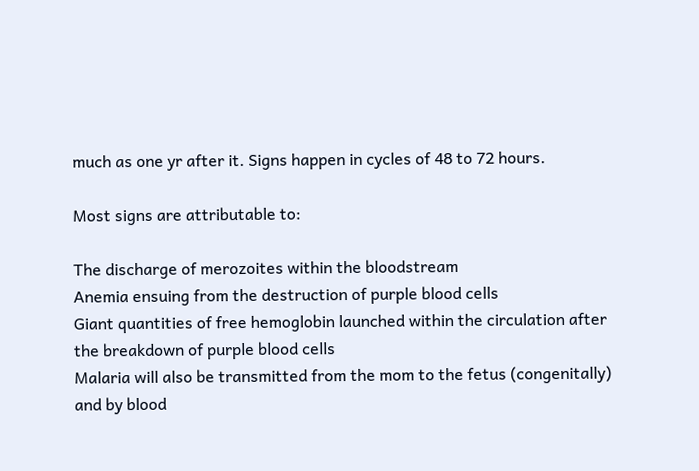much as one yr after it. Signs happen in cycles of 48 to 72 hours.

Most signs are attributable to:

The discharge of merozoites within the bloodstream
Anemia ensuing from the destruction of purple blood cells
Giant quantities of free hemoglobin launched within the circulation after the breakdown of purple blood cells
Malaria will also be transmitted from the mom to the fetus (congenitally) and by blood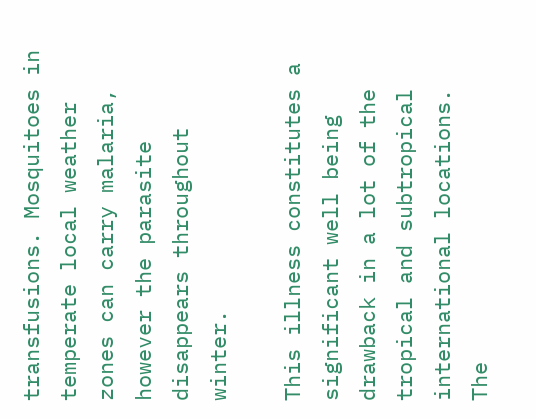transfusions. Mosquitoes in temperate local weather zones can carry malaria, however the parasite disappears throughout winter.

This illness constitutes a significant well being drawback in a lot of the tropical and subtropical international locations. The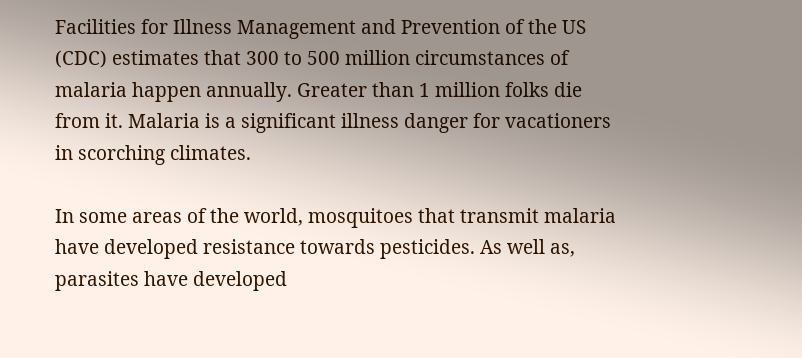Facilities for Illness Management and Prevention of the US (CDC) estimates that 300 to 500 million circumstances of malaria happen annually. Greater than 1 million folks die from it. Malaria is a significant illness danger for vacationers in scorching climates.

In some areas of the world, mosquitoes that transmit malaria have developed resistance towards pesticides. As well as, parasites have developed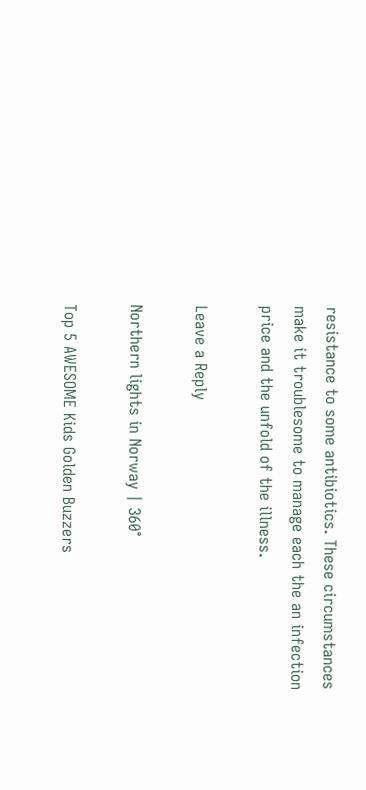resistance to some antibiotics. These circumstances make it troublesome to manage each the an infection price and the unfold of the illness.

Leave a Reply

Northern lights in Norway | 360°

Top 5 AWESOME Kids Golden Buzzers